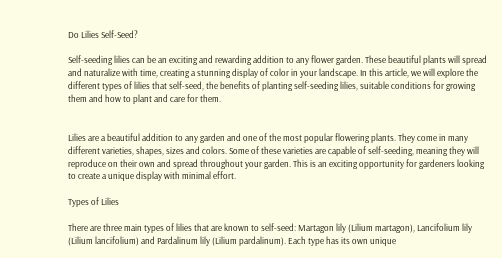Do Lilies Self-Seed?

Self-seeding lilies can be an exciting and rewarding addition to any flower garden. These beautiful plants will spread and naturalize with time, creating a stunning display of color in your landscape. In this article, we will explore the different types of lilies that self-seed, the benefits of planting self-seeding lilies, suitable conditions for growing them and how to plant and care for them.


Lilies are a beautiful addition to any garden and one of the most popular flowering plants. They come in many different varieties, shapes, sizes and colors. Some of these varieties are capable of self-seeding, meaning they will reproduce on their own and spread throughout your garden. This is an exciting opportunity for gardeners looking to create a unique display with minimal effort.

Types of Lilies

There are three main types of lilies that are known to self-seed: Martagon lily (Lilium martagon), Lancifolium lily (Lilium lancifolium) and Pardalinum lily (Lilium pardalinum). Each type has its own unique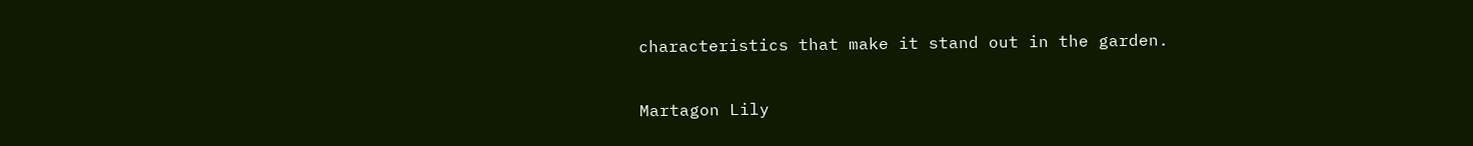characteristics that make it stand out in the garden.

Martagon Lily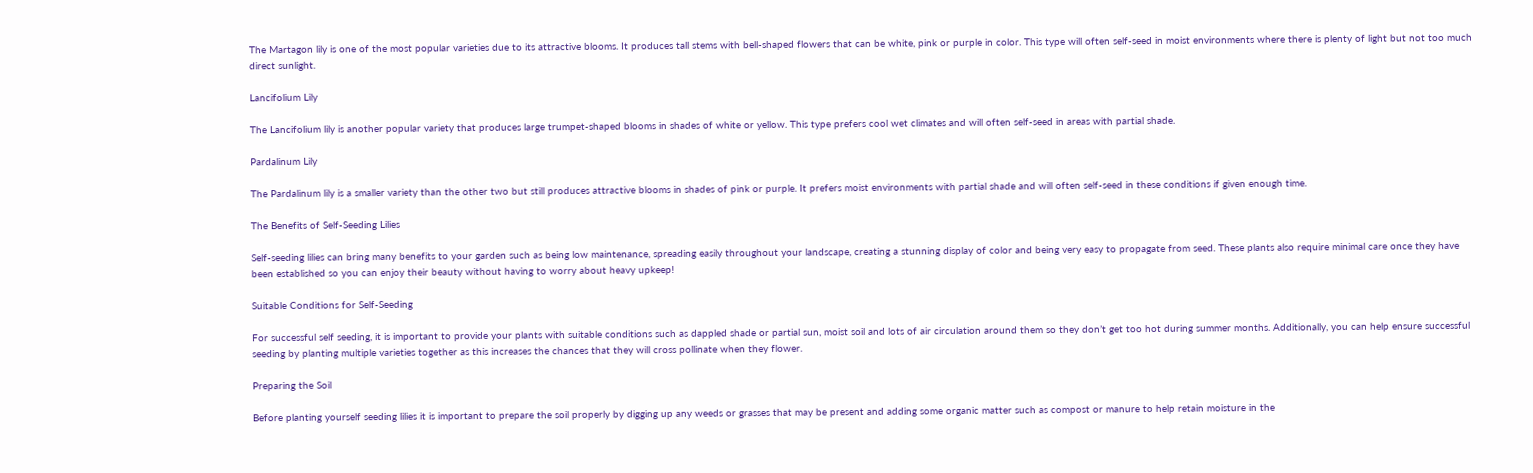The Martagon lily is one of the most popular varieties due to its attractive blooms. It produces tall stems with bell-shaped flowers that can be white, pink or purple in color. This type will often self-seed in moist environments where there is plenty of light but not too much direct sunlight.

Lancifolium Lily

The Lancifolium lily is another popular variety that produces large trumpet-shaped blooms in shades of white or yellow. This type prefers cool wet climates and will often self-seed in areas with partial shade.

Pardalinum Lily

The Pardalinum lily is a smaller variety than the other two but still produces attractive blooms in shades of pink or purple. It prefers moist environments with partial shade and will often self-seed in these conditions if given enough time.

The Benefits of Self-Seeding Lilies

Self-seeding lilies can bring many benefits to your garden such as being low maintenance, spreading easily throughout your landscape, creating a stunning display of color and being very easy to propagate from seed. These plants also require minimal care once they have been established so you can enjoy their beauty without having to worry about heavy upkeep!

Suitable Conditions for Self-Seeding

For successful self seeding, it is important to provide your plants with suitable conditions such as dappled shade or partial sun, moist soil and lots of air circulation around them so they don’t get too hot during summer months. Additionally, you can help ensure successful seeding by planting multiple varieties together as this increases the chances that they will cross pollinate when they flower.

Preparing the Soil

Before planting yourself seeding lilies it is important to prepare the soil properly by digging up any weeds or grasses that may be present and adding some organic matter such as compost or manure to help retain moisture in the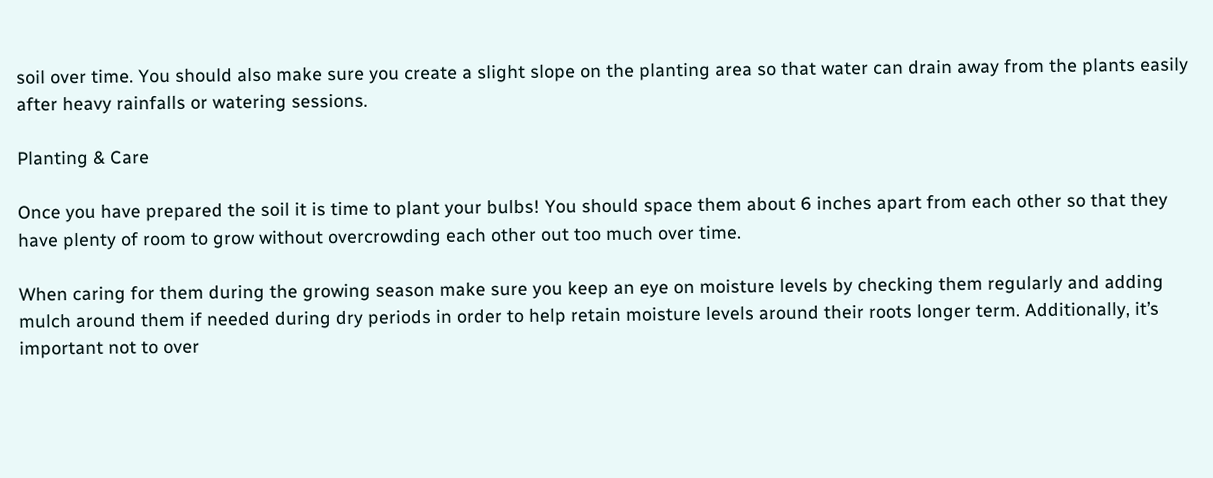soil over time. You should also make sure you create a slight slope on the planting area so that water can drain away from the plants easily after heavy rainfalls or watering sessions.

Planting & Care

Once you have prepared the soil it is time to plant your bulbs! You should space them about 6 inches apart from each other so that they have plenty of room to grow without overcrowding each other out too much over time.

When caring for them during the growing season make sure you keep an eye on moisture levels by checking them regularly and adding mulch around them if needed during dry periods in order to help retain moisture levels around their roots longer term. Additionally, it’s important not to over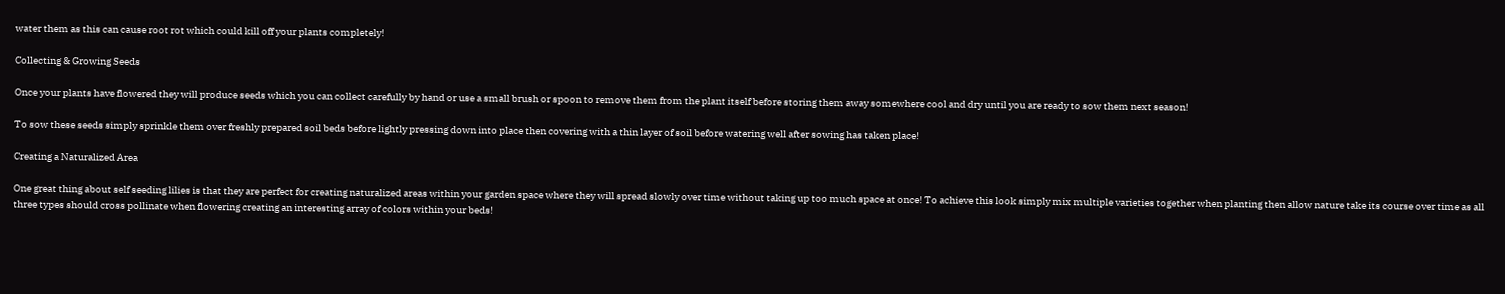water them as this can cause root rot which could kill off your plants completely!

Collecting & Growing Seeds

Once your plants have flowered they will produce seeds which you can collect carefully by hand or use a small brush or spoon to remove them from the plant itself before storing them away somewhere cool and dry until you are ready to sow them next season!

To sow these seeds simply sprinkle them over freshly prepared soil beds before lightly pressing down into place then covering with a thin layer of soil before watering well after sowing has taken place!

Creating a Naturalized Area

One great thing about self seeding lilies is that they are perfect for creating naturalized areas within your garden space where they will spread slowly over time without taking up too much space at once! To achieve this look simply mix multiple varieties together when planting then allow nature take its course over time as all three types should cross pollinate when flowering creating an interesting array of colors within your beds!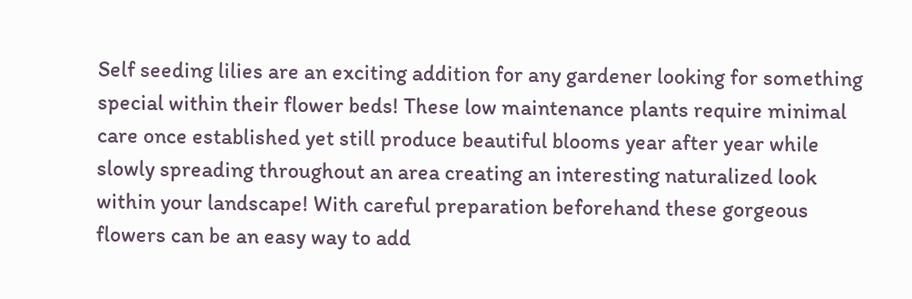Self seeding lilies are an exciting addition for any gardener looking for something special within their flower beds! These low maintenance plants require minimal care once established yet still produce beautiful blooms year after year while slowly spreading throughout an area creating an interesting naturalized look within your landscape! With careful preparation beforehand these gorgeous flowers can be an easy way to add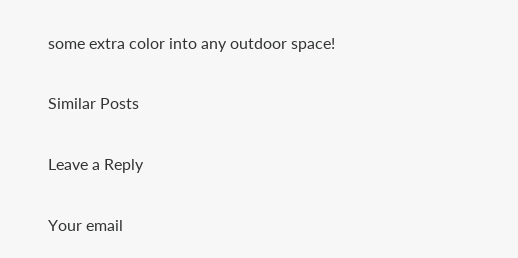some extra color into any outdoor space!

Similar Posts

Leave a Reply

Your email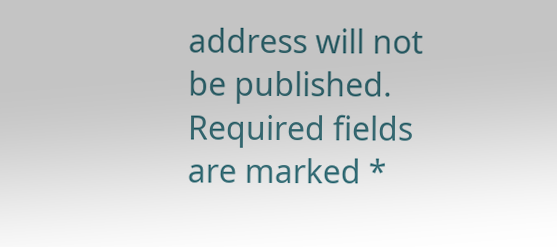address will not be published. Required fields are marked *